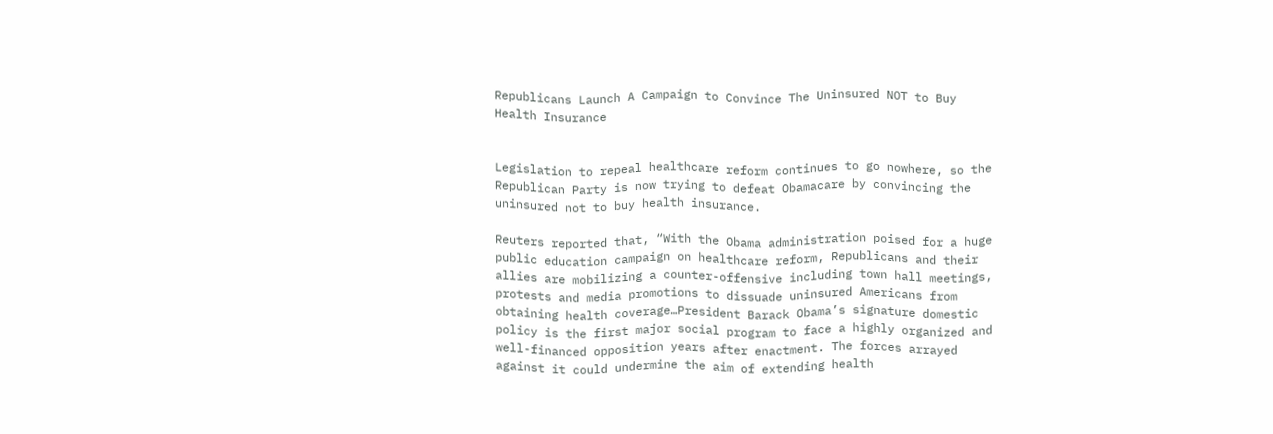Republicans Launch A Campaign to Convince The Uninsured NOT to Buy Health Insurance


Legislation to repeal healthcare reform continues to go nowhere, so the Republican Party is now trying to defeat Obamacare by convincing the uninsured not to buy health insurance.

Reuters reported that, “With the Obama administration poised for a huge public education campaign on healthcare reform, Republicans and their allies are mobilizing a counter-offensive including town hall meetings, protests and media promotions to dissuade uninsured Americans from obtaining health coverage…President Barack Obama’s signature domestic policy is the first major social program to face a highly organized and well-financed opposition years after enactment. The forces arrayed against it could undermine the aim of extending health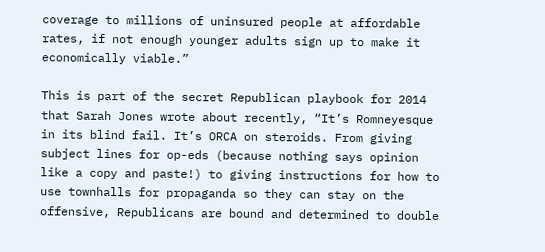coverage to millions of uninsured people at affordable rates, if not enough younger adults sign up to make it economically viable.”

This is part of the secret Republican playbook for 2014 that Sarah Jones wrote about recently, “It’s Romneyesque in its blind fail. It’s ORCA on steroids. From giving subject lines for op-eds (because nothing says opinion like a copy and paste!) to giving instructions for how to use townhalls for propaganda so they can stay on the offensive, Republicans are bound and determined to double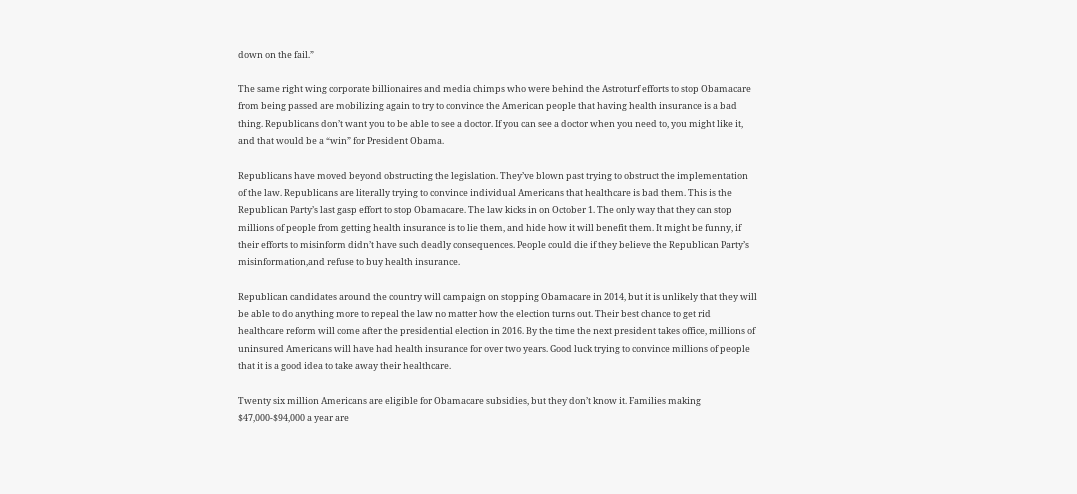down on the fail.”

The same right wing corporate billionaires and media chimps who were behind the Astroturf efforts to stop Obamacare from being passed are mobilizing again to try to convince the American people that having health insurance is a bad thing. Republicans don’t want you to be able to see a doctor. If you can see a doctor when you need to, you might like it, and that would be a “win” for President Obama.

Republicans have moved beyond obstructing the legislation. They’ve blown past trying to obstruct the implementation of the law. Republicans are literally trying to convince individual Americans that healthcare is bad them. This is the Republican Party’s last gasp effort to stop Obamacare. The law kicks in on October 1. The only way that they can stop millions of people from getting health insurance is to lie them, and hide how it will benefit them. It might be funny, if their efforts to misinform didn’t have such deadly consequences. People could die if they believe the Republican Party’s misinformation,and refuse to buy health insurance.

Republican candidates around the country will campaign on stopping Obamacare in 2014, but it is unlikely that they will be able to do anything more to repeal the law no matter how the election turns out. Their best chance to get rid healthcare reform will come after the presidential election in 2016. By the time the next president takes office, millions of uninsured Americans will have had health insurance for over two years. Good luck trying to convince millions of people that it is a good idea to take away their healthcare.

Twenty six million Americans are eligible for Obamacare subsidies, but they don’t know it. Families making $47,000-$94,000 a year are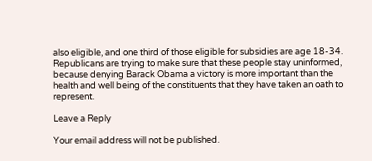also eligible, and one third of those eligible for subsidies are age 18-34. Republicans are trying to make sure that these people stay uninformed, because denying Barack Obama a victory is more important than the health and well being of the constituents that they have taken an oath to represent.

Leave a Reply

Your email address will not be published.